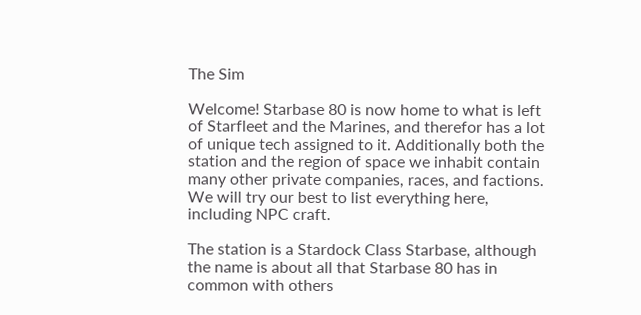The Sim

Welcome! Starbase 80 is now home to what is left of Starfleet and the Marines, and therefor has a lot of unique tech assigned to it. Additionally both the station and the region of space we inhabit contain many other private companies, races, and factions. We will try our best to list everything here, including NPC craft.

The station is a Stardock Class Starbase, although the name is about all that Starbase 80 has in common with others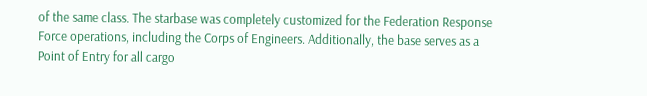of the same class. The starbase was completely customized for the Federation Response Force operations, including the Corps of Engineers. Additionally, the base serves as a Point of Entry for all cargo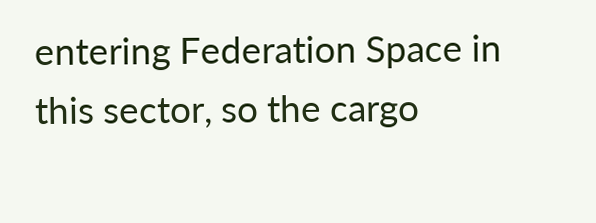entering Federation Space in this sector, so the cargo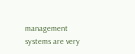management systems are very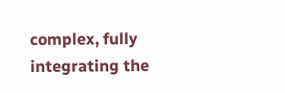complex, fully integrating the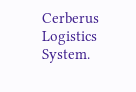Cerberus Logistics System.